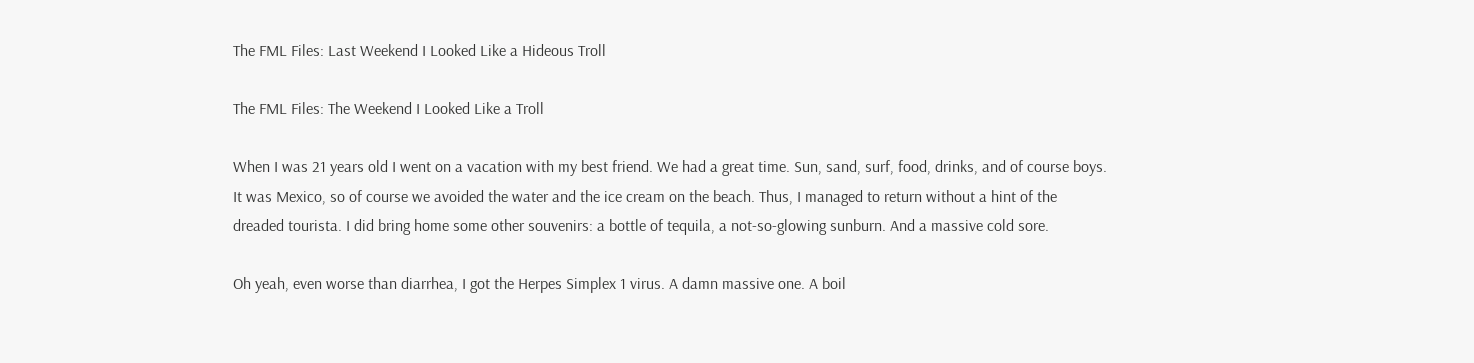The FML Files: Last Weekend I Looked Like a Hideous Troll

The FML Files: The Weekend I Looked Like a Troll

When I was 21 years old I went on a vacation with my best friend. We had a great time. Sun, sand, surf, food, drinks, and of course boys. It was Mexico, so of course we avoided the water and the ice cream on the beach. Thus, I managed to return without a hint of the dreaded tourista. I did bring home some other souvenirs: a bottle of tequila, a not-so-glowing sunburn. And a massive cold sore.

Oh yeah, even worse than diarrhea, I got the Herpes Simplex 1 virus. A damn massive one. A boil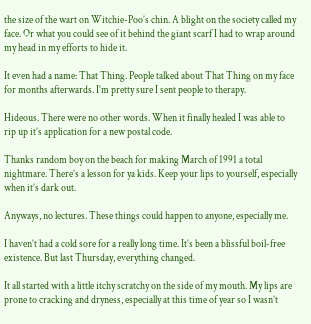the size of the wart on Witchie-Poo’s chin. A blight on the society called my face. Or what you could see of it behind the giant scarf I had to wrap around my head in my efforts to hide it.

It even had a name: That Thing. People talked about That Thing on my face for months afterwards. I’m pretty sure I sent people to therapy.

Hideous. There were no other words. When it finally healed I was able to rip up it’s application for a new postal code.

Thanks random boy on the beach for making March of 1991 a total nightmare. There’s a lesson for ya kids. Keep your lips to yourself, especially when it’s dark out.

Anyways, no lectures. These things could happen to anyone, especially me.

I haven’t had a cold sore for a really long time. It’s been a blissful boil-free existence. But last Thursday, everything changed.

It all started with a little itchy scratchy on the side of my mouth. My lips are prone to cracking and dryness, especially at this time of year so I wasn’t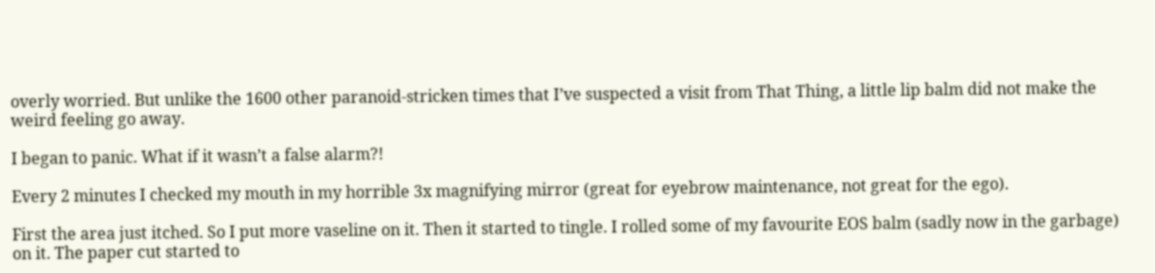overly worried. But unlike the 1600 other paranoid-stricken times that I’ve suspected a visit from That Thing, a little lip balm did not make the weird feeling go away.

I began to panic. What if it wasn’t a false alarm?!

Every 2 minutes I checked my mouth in my horrible 3x magnifying mirror (great for eyebrow maintenance, not great for the ego).

First the area just itched. So I put more vaseline on it. Then it started to tingle. I rolled some of my favourite EOS balm (sadly now in the garbage) on it. The paper cut started to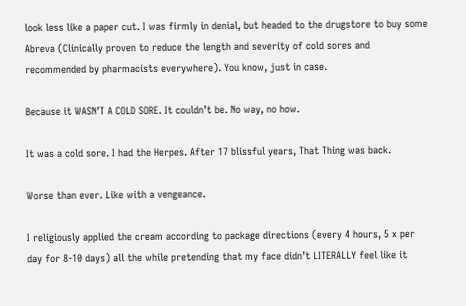look less like a paper cut. I was firmly in denial, but headed to the drugstore to buy some Abreva (Clinically proven to reduce the length and severity of cold sores and recommended by pharmacists everywhere). You know, just in case.

Because it WASN’T A COLD SORE. It couldn’t be. No way, no how.

It was a cold sore. I had the Herpes. After 17 blissful years, That Thing was back.

Worse than ever. Like with a vengeance.

I religiously applied the cream according to package directions (every 4 hours, 5 x per day for 8-10 days) all the while pretending that my face didn’t LITERALLY feel like it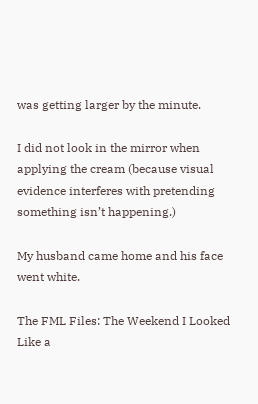was getting larger by the minute.

I did not look in the mirror when applying the cream (because visual evidence interferes with pretending something isn’t happening.)

My husband came home and his face went white.

The FML Files: The Weekend I Looked Like a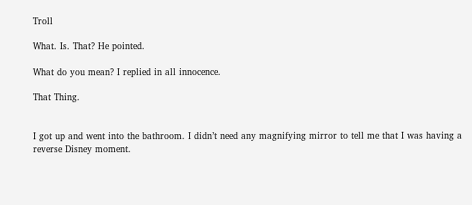Troll

What. Is. That? He pointed.

What do you mean? I replied in all innocence.

That Thing.


I got up and went into the bathroom. I didn’t need any magnifying mirror to tell me that I was having a reverse Disney moment.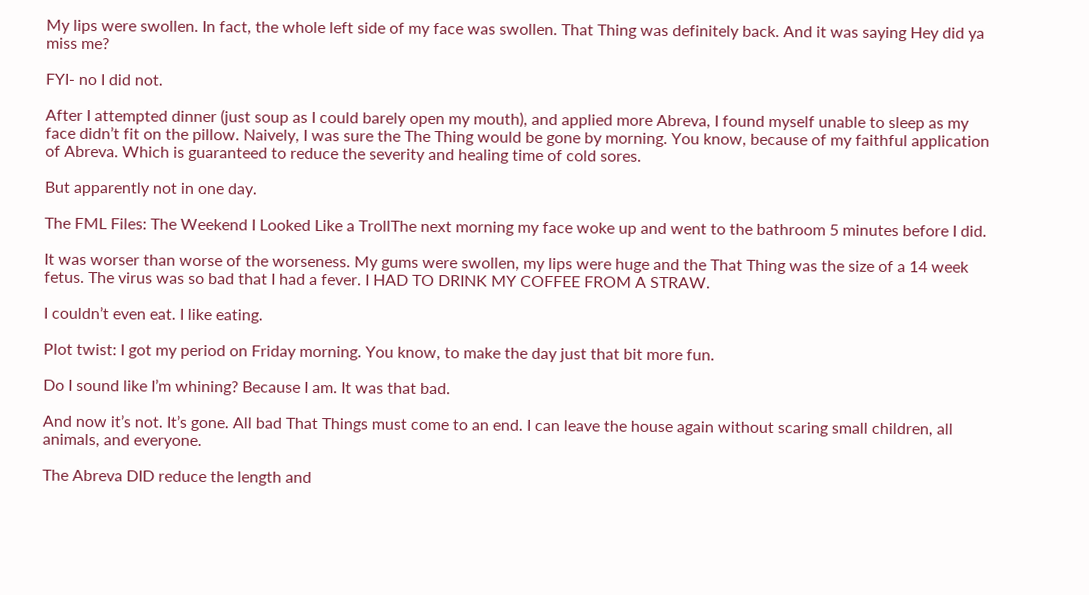My lips were swollen. In fact, the whole left side of my face was swollen. That Thing was definitely back. And it was saying Hey did ya miss me?

FYI- no I did not.

After I attempted dinner (just soup as I could barely open my mouth), and applied more Abreva, I found myself unable to sleep as my face didn’t fit on the pillow. Naively, I was sure the The Thing would be gone by morning. You know, because of my faithful application of Abreva. Which is guaranteed to reduce the severity and healing time of cold sores.

But apparently not in one day.

The FML Files: The Weekend I Looked Like a TrollThe next morning my face woke up and went to the bathroom 5 minutes before I did.

It was worser than worse of the worseness. My gums were swollen, my lips were huge and the That Thing was the size of a 14 week fetus. The virus was so bad that I had a fever. I HAD TO DRINK MY COFFEE FROM A STRAW.

I couldn’t even eat. I like eating.

Plot twist: I got my period on Friday morning. You know, to make the day just that bit more fun.

Do I sound like I’m whining? Because I am. It was that bad.

And now it’s not. It’s gone. All bad That Things must come to an end. I can leave the house again without scaring small children, all animals, and everyone.

The Abreva DID reduce the length and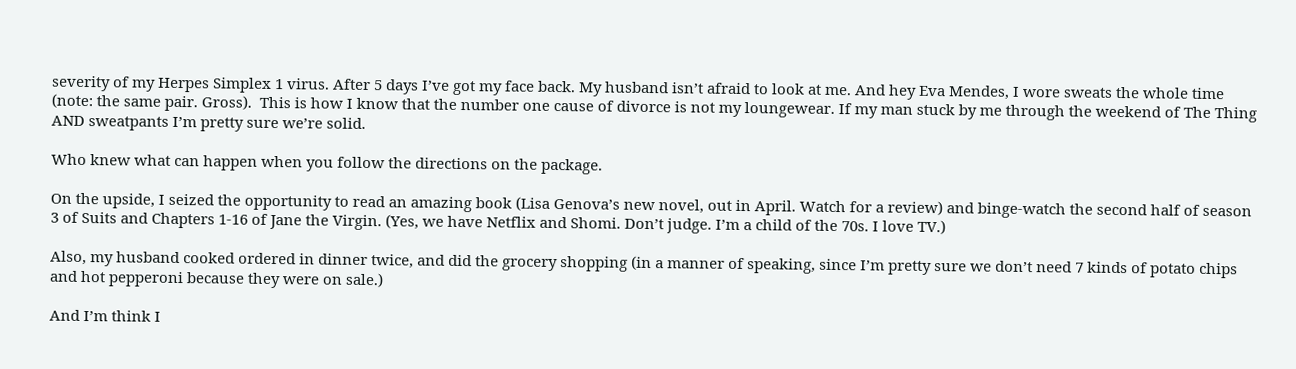severity of my Herpes Simplex 1 virus. After 5 days I’ve got my face back. My husband isn’t afraid to look at me. And hey Eva Mendes, I wore sweats the whole time (note: the same pair. Gross).  This is how I know that the number one cause of divorce is not my loungewear. If my man stuck by me through the weekend of The Thing AND sweatpants I’m pretty sure we’re solid.

Who knew what can happen when you follow the directions on the package.

On the upside, I seized the opportunity to read an amazing book (Lisa Genova’s new novel, out in April. Watch for a review) and binge-watch the second half of season 3 of Suits and Chapters 1-16 of Jane the Virgin. (Yes, we have Netflix and Shomi. Don’t judge. I’m a child of the 70s. I love TV.)

Also, my husband cooked ordered in dinner twice, and did the grocery shopping (in a manner of speaking, since I’m pretty sure we don’t need 7 kinds of potato chips and hot pepperoni because they were on sale.)

And I’m think I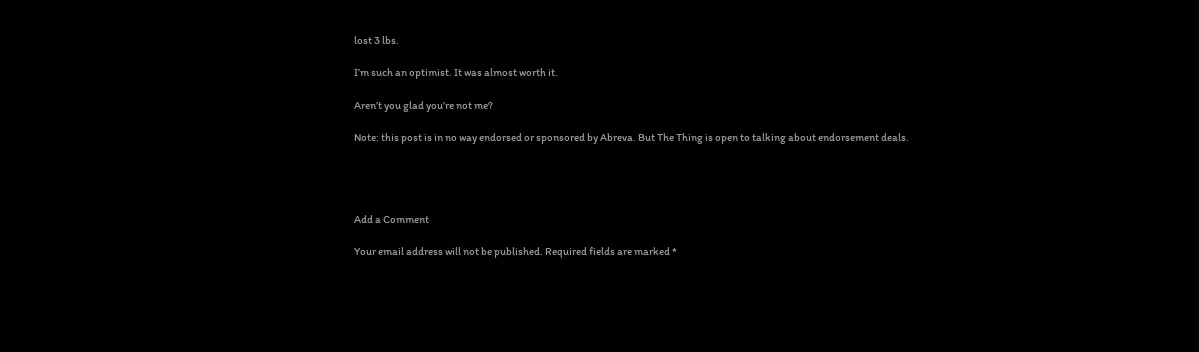lost 3 lbs.

I’m such an optimist. It was almost worth it.

Aren’t you glad you’re not me?

Note: this post is in no way endorsed or sponsored by Abreva. But The Thing is open to talking about endorsement deals.




Add a Comment

Your email address will not be published. Required fields are marked *